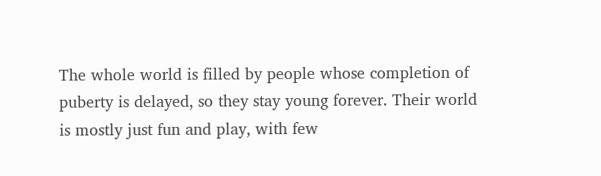The whole world is filled by people whose completion of puberty is delayed, so they stay young forever. Their world is mostly just fun and play, with few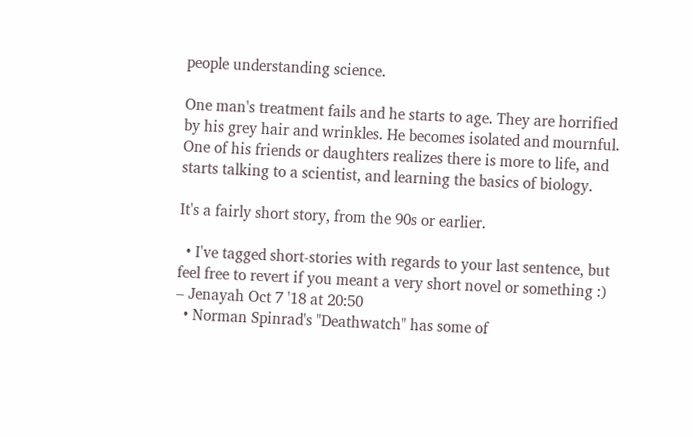people understanding science.

One man's treatment fails and he starts to age. They are horrified by his grey hair and wrinkles. He becomes isolated and mournful. One of his friends or daughters realizes there is more to life, and starts talking to a scientist, and learning the basics of biology.

It's a fairly short story, from the 90s or earlier.

  • I've tagged short-stories with regards to your last sentence, but feel free to revert if you meant a very short novel or something :) – Jenayah Oct 7 '18 at 20:50
  • Norman Spinrad's "Deathwatch" has some of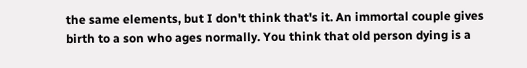the same elements, but I don't think that's it. An immortal couple gives birth to a son who ages normally. You think that old person dying is a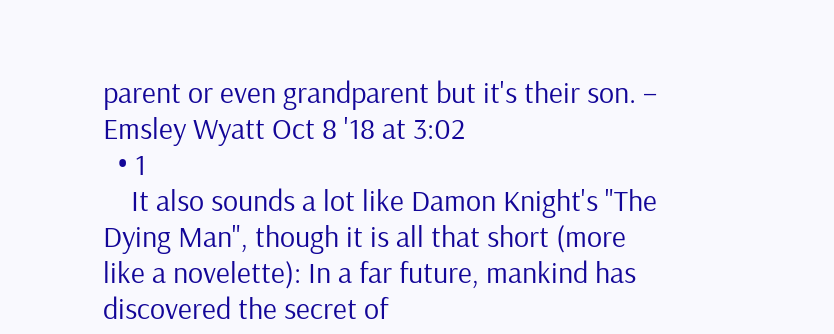parent or even grandparent but it's their son. – Emsley Wyatt Oct 8 '18 at 3:02
  • 1
    It also sounds a lot like Damon Knight's "The Dying Man", though it is all that short (more like a novelette): In a far future, mankind has discovered the secret of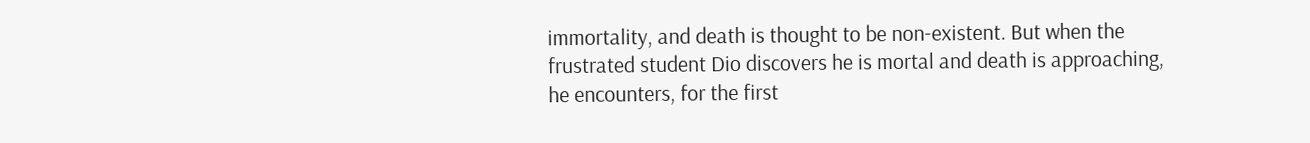immortality, and death is thought to be non-existent. But when the frustrated student Dio discovers he is mortal and death is approaching, he encounters, for the first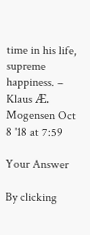time in his life, supreme happiness. – Klaus Æ. Mogensen Oct 8 '18 at 7:59

Your Answer

By clicking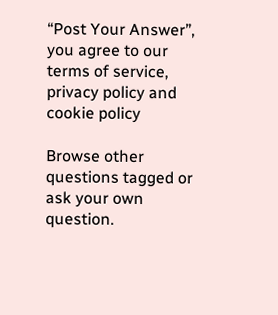“Post Your Answer”, you agree to our terms of service, privacy policy and cookie policy

Browse other questions tagged or ask your own question.